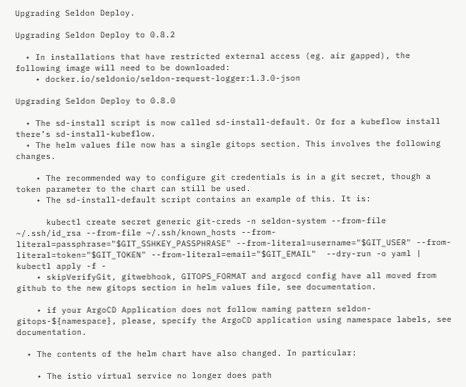Upgrading Seldon Deploy.

Upgrading Seldon Deploy to 0.8.2

  • In installations that have restricted external access (eg. air gapped), the following image will need to be downloaded:
    • docker.io/seldonio/seldon-request-logger:1.3.0-json

Upgrading Seldon Deploy to 0.8.0

  • The sd-install script is now called sd-install-default. Or for a kubeflow install there’s sd-install-kubeflow.
  • The helm values file now has a single gitops section. This involves the following changes.

    • The recommended way to configure git credentials is in a git secret, though a token parameter to the chart can still be used.
    • The sd-install-default script contains an example of this. It is:

      kubectl create secret generic git-creds -n seldon-system --from-file ~/.ssh/id_rsa --from-file ~/.ssh/known_hosts --from-literal=passphrase="$GIT_SSHKEY_PASSPHRASE" --from-literal=username="$GIT_USER" --from-literal=token="$GIT_TOKEN" --from-literal=email="$GIT_EMAIL"  --dry-run -o yaml | kubectl apply -f -
    • skipVerifyGit, gitwebhook, GITOPS_FORMAT and argocd config have all moved from github to the new gitops section in helm values file, see documentation.

    • if your ArgoCD Application does not follow naming pattern seldon-gitops-${namespace}, please, specify the ArgoCD application using namespace labels, see documentation.

  • The contents of the helm chart have also changed. In particular:

    • The istio virtual service no longer does path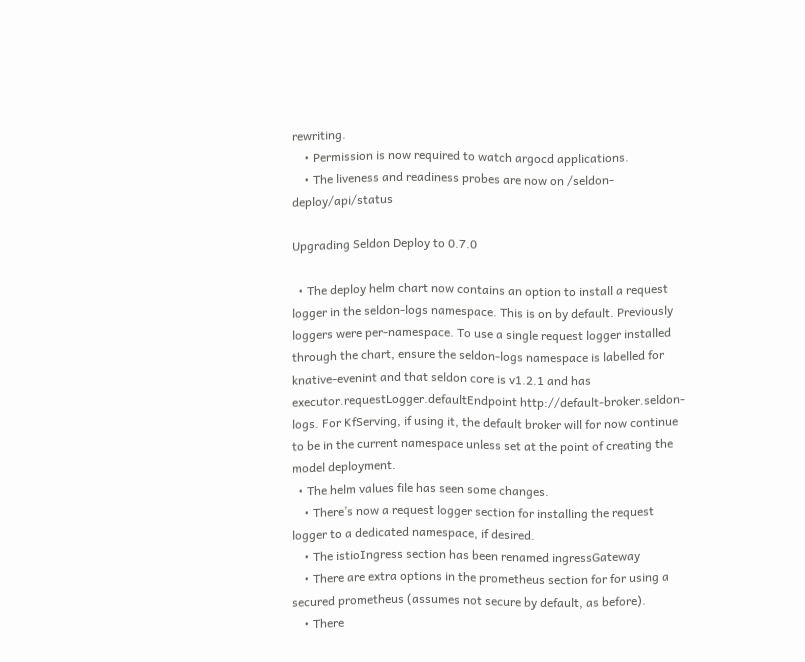rewriting.
    • Permission is now required to watch argocd applications.
    • The liveness and readiness probes are now on /seldon-deploy/api/status

Upgrading Seldon Deploy to 0.7.0

  • The deploy helm chart now contains an option to install a request logger in the seldon-logs namespace. This is on by default. Previously loggers were per-namespace. To use a single request logger installed through the chart, ensure the seldon-logs namespace is labelled for knative-evenint and that seldon core is v1.2.1 and has executor.requestLogger.defaultEndpoint http://default-broker.seldon-logs. For KfServing, if using it, the default broker will for now continue to be in the current namespace unless set at the point of creating the model deployment.
  • The helm values file has seen some changes.
    • There’s now a request logger section for installing the request logger to a dedicated namespace, if desired.
    • The istioIngress section has been renamed ingressGateway
    • There are extra options in the prometheus section for for using a secured prometheus (assumes not secure by default, as before).
    • There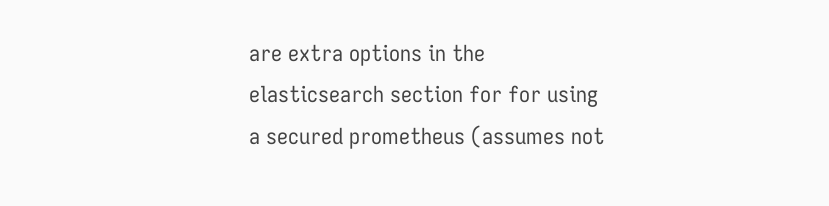are extra options in the elasticsearch section for for using a secured prometheus (assumes not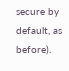secure by default, as before).